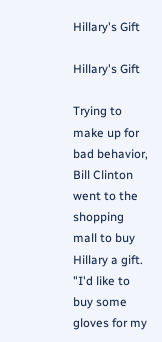Hillary's Gift

Hillary's Gift

Trying to make up for bad behavior, Bill Clinton went to the shopping mall to buy Hillary a gift. "I'd like to buy some gloves for my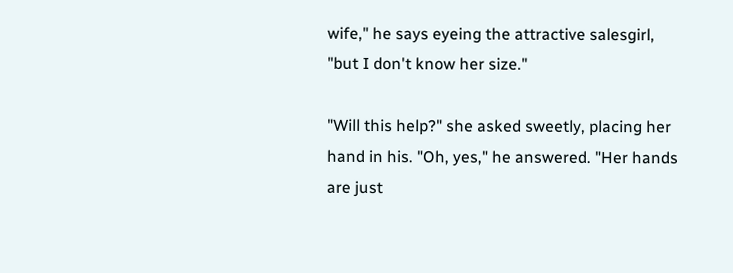wife," he says eyeing the attractive salesgirl, "but I don't know her size."

"Will this help?" she asked sweetly, placing her hand in his. "Oh, yes," he answered. "Her hands are just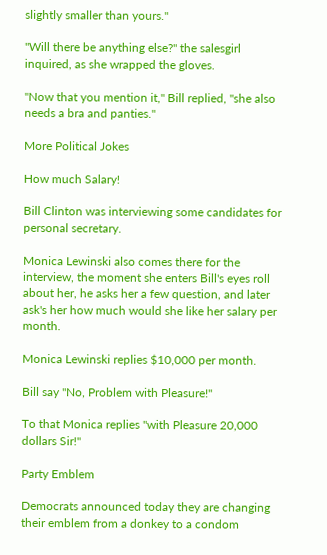slightly smaller than yours."

"Will there be anything else?" the salesgirl inquired, as she wrapped the gloves.

"Now that you mention it," Bill replied, "she also needs a bra and panties."

More Political Jokes

How much Salary!

Bill Clinton was interviewing some candidates for personal secretary.

Monica Lewinski also comes there for the interview, the moment she enters Bill's eyes roll about her, he asks her a few question, and later ask's her how much would she like her salary per month.

Monica Lewinski replies $10,000 per month.

Bill say "No, Problem with Pleasure!"

To that Monica replies "with Pleasure 20,000 dollars Sir!"

Party Emblem

Democrats announced today they are changing their emblem from a donkey to a condom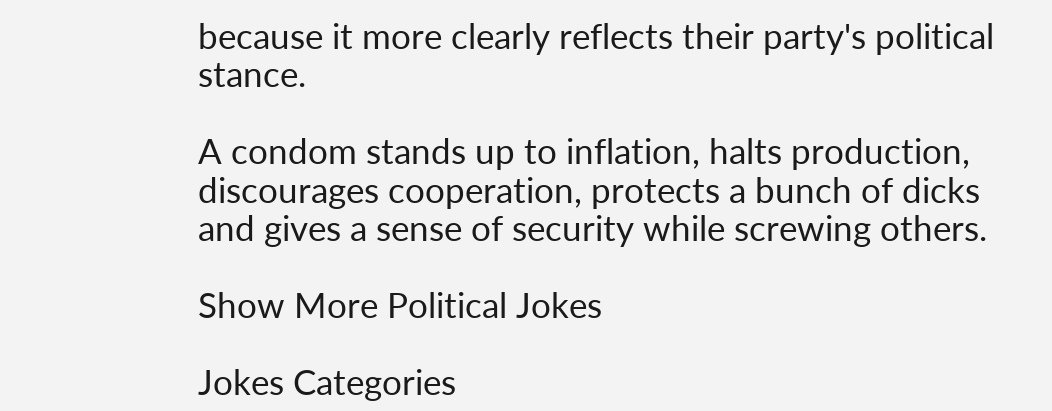because it more clearly reflects their party's political stance.

A condom stands up to inflation, halts production, discourages cooperation, protects a bunch of dicks and gives a sense of security while screwing others.

Show More Political Jokes

Jokes Categories